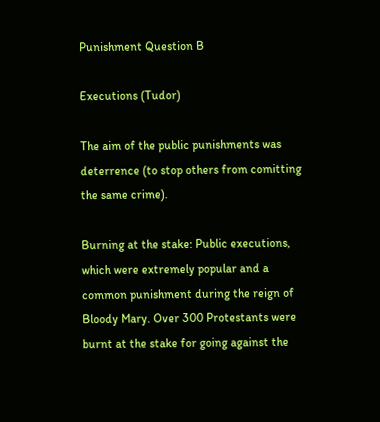Punishment Question B

Executions (Tudor)

The aim of the public punishments was deterrence (to stop others from comitting the same crime).

Burning at the stake: Public executions, which were extremely popular and a common punishment during the reign of Bloody Mary. Over 300 Protestants were burnt at the stake for going against the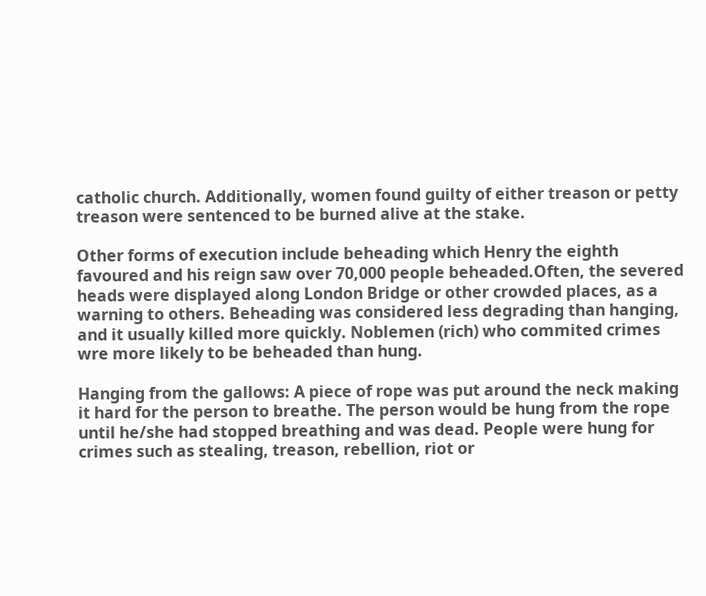catholic church. Additionally, women found guilty of either treason or petty treason were sentenced to be burned alive at the stake.

Other forms of execution include beheading which Henry the eighth favoured and his reign saw over 70,000 people beheaded.Often, the severed heads were displayed along London Bridge or other crowded places, as a warning to others. Beheading was considered less degrading than hanging, and it usually killed more quickly. Noblemen (rich) who commited crimes wre more likely to be beheaded than hung.

Hanging from the gallows: A piece of rope was put around the neck making it hard for the person to breathe. The person would be hung from the rope until he/she had stopped breathing and was dead. People were hung for crimes such as stealing, treason, rebellion, riot or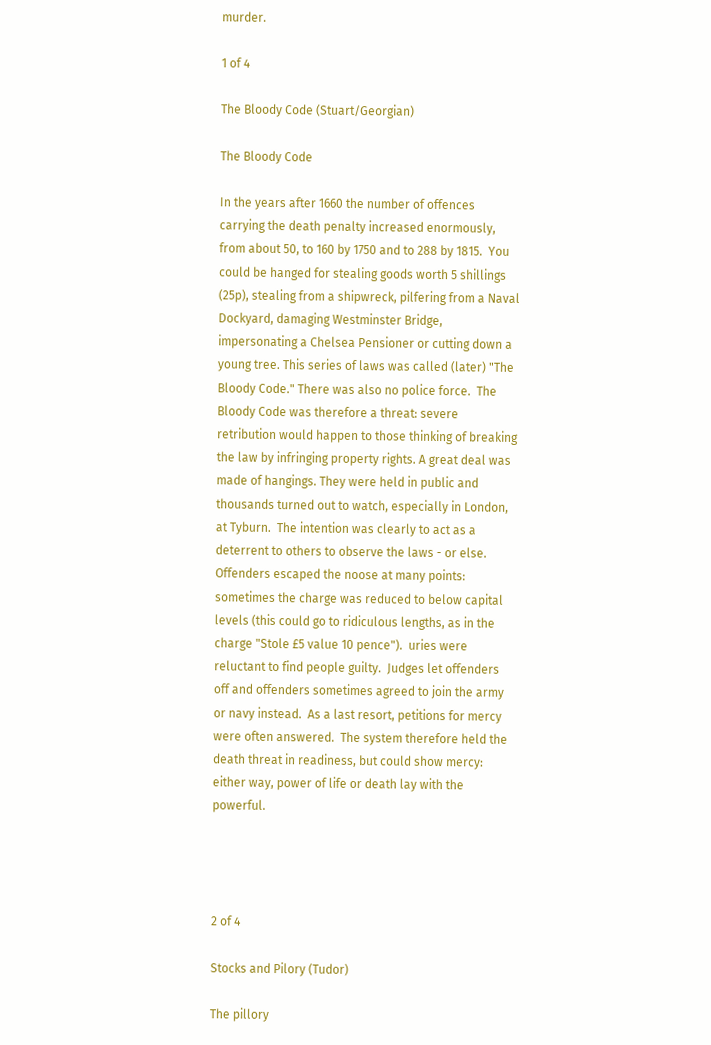murder.

1 of 4

The Bloody Code (Stuart/Georgian)

The Bloody Code

In the years after 1660 the number of offences carrying the death penalty increased enormously, from about 50, to 160 by 1750 and to 288 by 1815.  You could be hanged for stealing goods worth 5 shillings (25p), stealing from a shipwreck, pilfering from a Naval Dockyard, damaging Westminster Bridge, impersonating a Chelsea Pensioner or cutting down a young tree. This series of laws was called (later) "The Bloody Code." There was also no police force.  The Bloody Code was therefore a threat: severe retribution would happen to those thinking of breaking the law by infringing property rights. A great deal was made of hangings. They were held in public and thousands turned out to watch, especially in London, at Tyburn.  The intention was clearly to act as a deterrent to others to observe the laws - or else. Offenders escaped the noose at many points: sometimes the charge was reduced to below capital levels (this could go to ridiculous lengths, as in the charge "Stole £5 value 10 pence").  uries were reluctant to find people guilty.  Judges let offenders off and offenders sometimes agreed to join the army or navy instead.  As a last resort, petitions for mercy were often answered.  The system therefore held the death threat in readiness, but could show mercy: either way, power of life or death lay with the powerful.




2 of 4

Stocks and Pilory (Tudor)

The pillory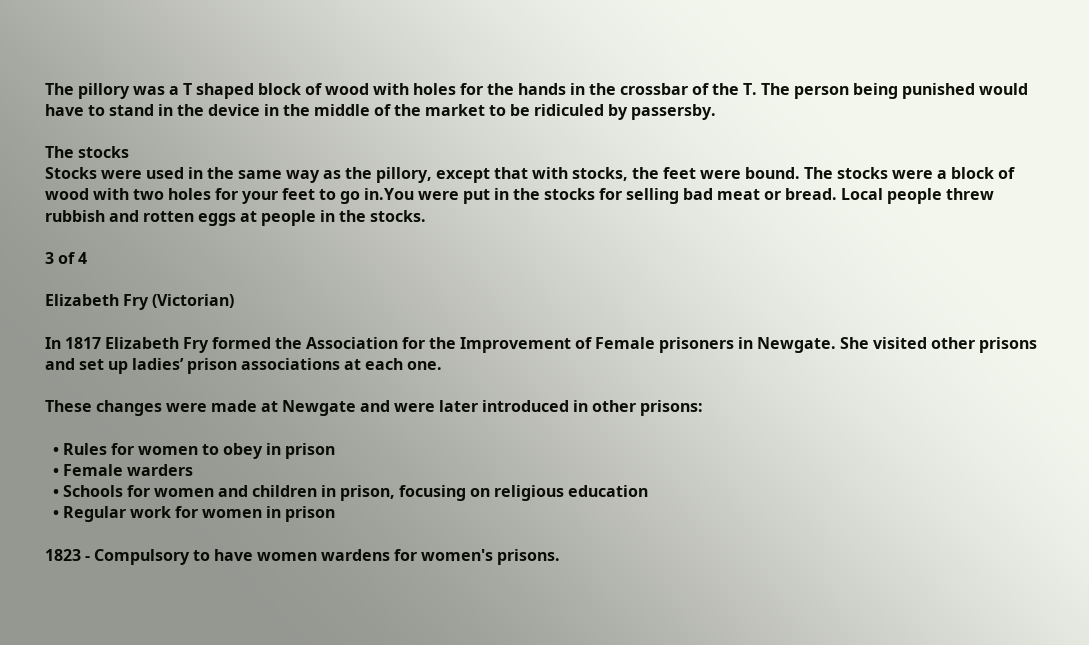The pillory was a T shaped block of wood with holes for the hands in the crossbar of the T. The person being punished would have to stand in the device in the middle of the market to be ridiculed by passersby.

The stocks
Stocks were used in the same way as the pillory, except that with stocks, the feet were bound. The stocks were a block of wood with two holes for your feet to go in.You were put in the stocks for selling bad meat or bread. Local people threw rubbish and rotten eggs at people in the stocks.

3 of 4

Elizabeth Fry (Victorian)

In 1817 Elizabeth Fry formed the Association for the Improvement of Female prisoners in Newgate. She visited other prisons and set up ladies’ prison associations at each one.

These changes were made at Newgate and were later introduced in other prisons:

  • Rules for women to obey in prison
  • Female warders
  • Schools for women and children in prison, focusing on religious education
  • Regular work for women in prison

1823 - Compulsory to have women wardens for women's prisons.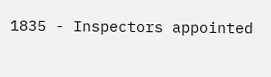1835 - Inspectors appointed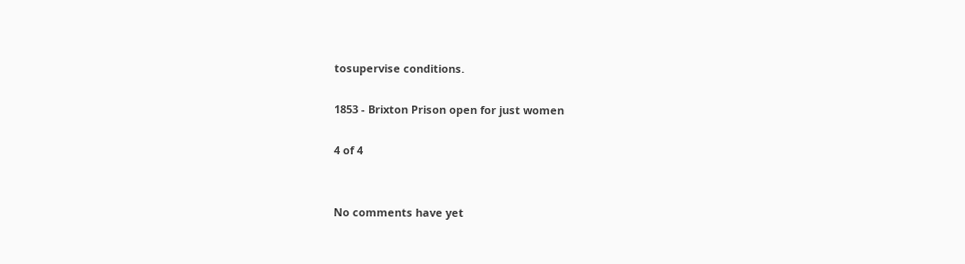tosupervise conditions.

1853 - Brixton Prison open for just women

4 of 4


No comments have yet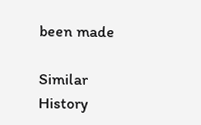been made

Similar History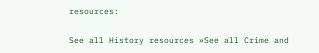resources:

See all History resources »See all Crime and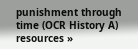punishment through time (OCR History A) resources »